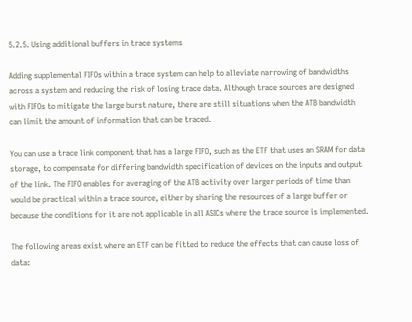5.2.5. Using additional buffers in trace systems

Adding supplemental FIFOs within a trace system can help to alleviate narrowing of bandwidths across a system and reducing the risk of losing trace data. Although trace sources are designed with FIFOs to mitigate the large burst nature, there are still situations when the ATB bandwidth can limit the amount of information that can be traced.

You can use a trace link component that has a large FIFO, such as the ETF that uses an SRAM for data storage, to compensate for differing bandwidth specification of devices on the inputs and output of the link. The FIFO enables for averaging of the ATB activity over larger periods of time than would be practical within a trace source, either by sharing the resources of a large buffer or because the conditions for it are not applicable in all ASICs where the trace source is implemented.

The following areas exist where an ETF can be fitted to reduce the effects that can cause loss of data: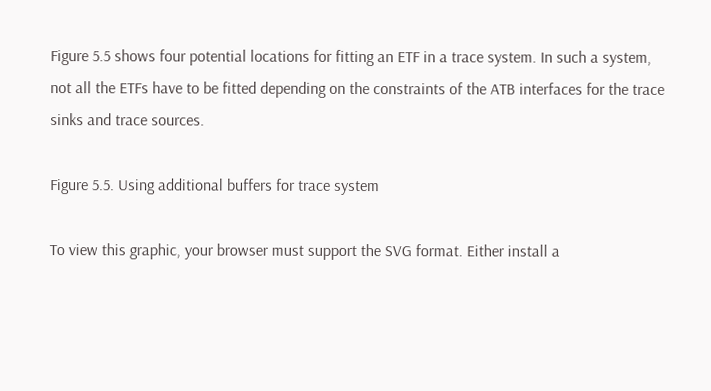Figure 5.5 shows four potential locations for fitting an ETF in a trace system. In such a system, not all the ETFs have to be fitted depending on the constraints of the ATB interfaces for the trace sinks and trace sources.

Figure 5.5. Using additional buffers for trace system

To view this graphic, your browser must support the SVG format. Either install a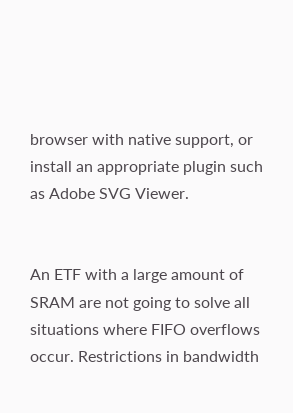browser with native support, or install an appropriate plugin such as Adobe SVG Viewer.


An ETF with a large amount of SRAM are not going to solve all situations where FIFO overflows occur. Restrictions in bandwidth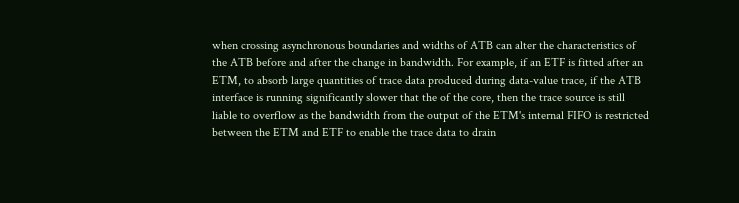when crossing asynchronous boundaries and widths of ATB can alter the characteristics of the ATB before and after the change in bandwidth. For example, if an ETF is fitted after an ETM, to absorb large quantities of trace data produced during data-value trace, if the ATB interface is running significantly slower that the of the core, then the trace source is still liable to overflow as the bandwidth from the output of the ETM's internal FIFO is restricted between the ETM and ETF to enable the trace data to drain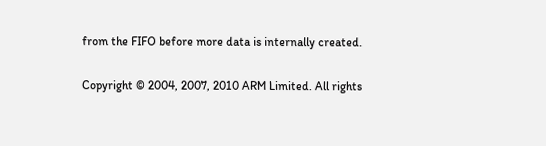from the FIFO before more data is internally created.

Copyright © 2004, 2007, 2010 ARM Limited. All rights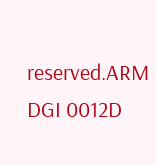reserved.ARM DGI 0012D